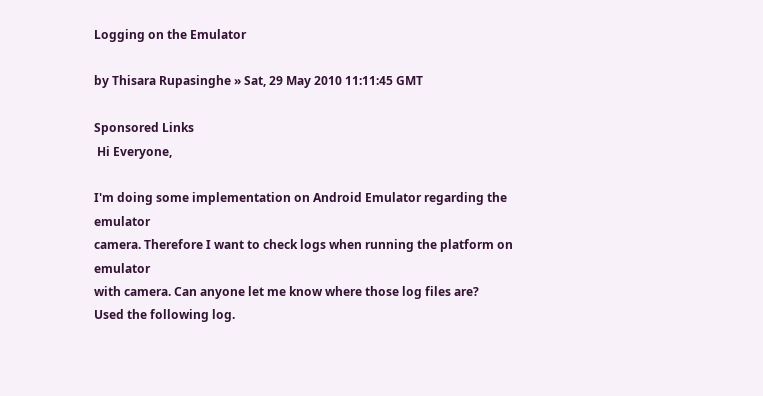Logging on the Emulator

by Thisara Rupasinghe » Sat, 29 May 2010 11:11:45 GMT

Sponsored Links
 Hi Everyone,

I'm doing some implementation on Android Emulator regarding the emulator
camera. Therefore I want to check logs when running the platform on emulator
with camera. Can anyone let me know where those log files are?
Used the following log.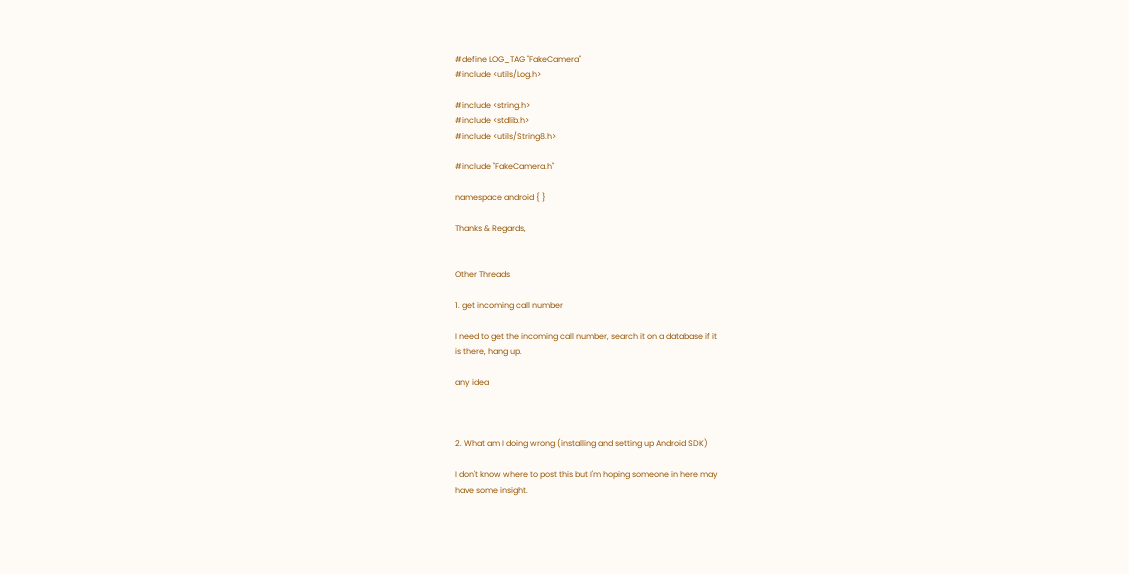#define LOG_TAG "FakeCamera"
#include <utils/Log.h>

#include <string.h>
#include <stdlib.h>
#include <utils/String8.h>

#include "FakeCamera.h"

namespace android { }

Thanks & Regards,


Other Threads

1. get incoming call number

I need to get the incoming call number, search it on a database if it
is there, hang up.

any idea



2. What am I doing wrong (installing and setting up Android SDK)

I don't know where to post this but I'm hoping someone in here may
have some insight.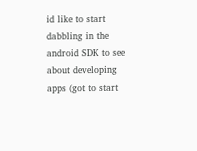id like to start dabbling in the android SDK to see about developing
apps (got to start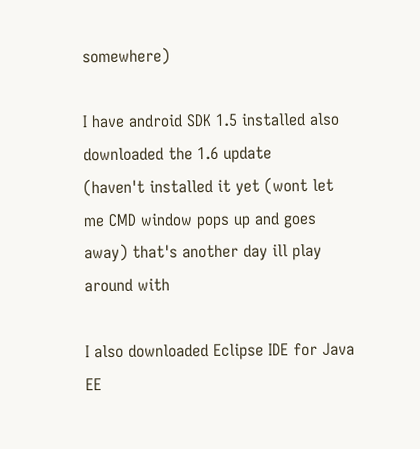somewhere)

I have android SDK 1.5 installed also downloaded the 1.6 update
(haven't installed it yet (wont let me CMD window pops up and goes
away) that's another day ill play around with

I also downloaded Eclipse IDE for Java EE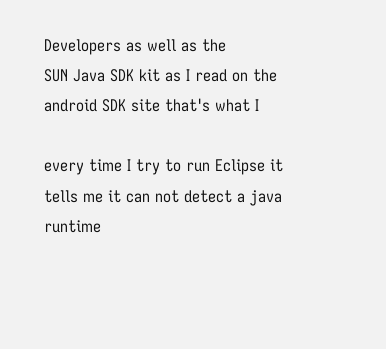Developers as well as the
SUN Java SDK kit as I read on the android SDK site that's what I

every time I try to run Eclipse it tells me it can not detect a java
runtime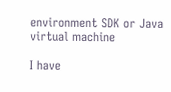environment SDK or Java virtual machine

I have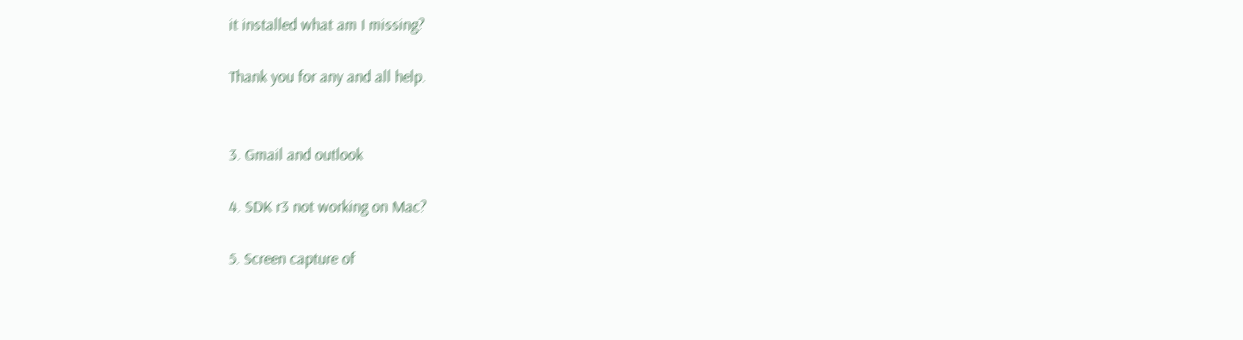it installed what am I missing?

Thank you for any and all help.


3. Gmail and outlook

4. SDK r3 not working on Mac?

5. Screen capture of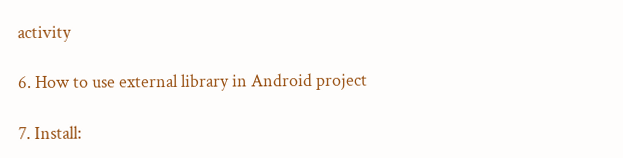activity

6. How to use external library in Android project

7. Install: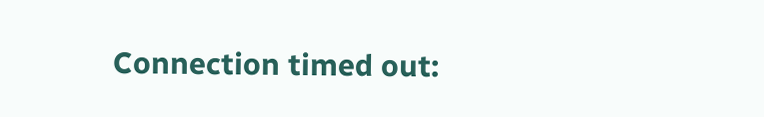Connection timed out: